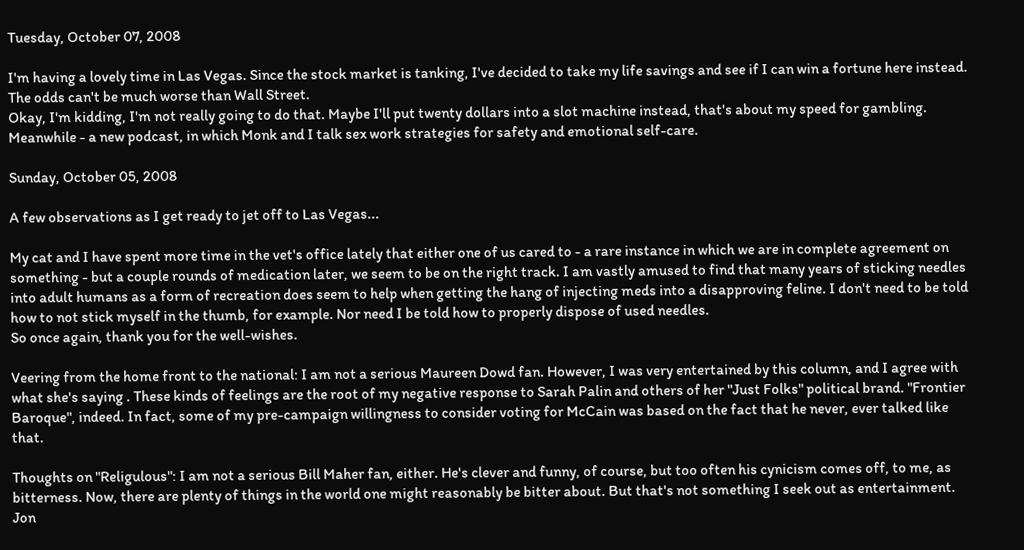Tuesday, October 07, 2008

I'm having a lovely time in Las Vegas. Since the stock market is tanking, I've decided to take my life savings and see if I can win a fortune here instead. The odds can't be much worse than Wall Street.
Okay, I'm kidding, I'm not really going to do that. Maybe I'll put twenty dollars into a slot machine instead, that's about my speed for gambling.
Meanwhile - a new podcast, in which Monk and I talk sex work strategies for safety and emotional self-care.

Sunday, October 05, 2008

A few observations as I get ready to jet off to Las Vegas...

My cat and I have spent more time in the vet's office lately that either one of us cared to - a rare instance in which we are in complete agreement on something - but a couple rounds of medication later, we seem to be on the right track. I am vastly amused to find that many years of sticking needles into adult humans as a form of recreation does seem to help when getting the hang of injecting meds into a disapproving feline. I don't need to be told how to not stick myself in the thumb, for example. Nor need I be told how to properly dispose of used needles.
So once again, thank you for the well-wishes.

Veering from the home front to the national: I am not a serious Maureen Dowd fan. However, I was very entertained by this column, and I agree with what she's saying . These kinds of feelings are the root of my negative response to Sarah Palin and others of her "Just Folks" political brand. "Frontier Baroque", indeed. In fact, some of my pre-campaign willingness to consider voting for McCain was based on the fact that he never, ever talked like that.

Thoughts on "Religulous": I am not a serious Bill Maher fan, either. He's clever and funny, of course, but too often his cynicism comes off, to me, as bitterness. Now, there are plenty of things in the world one might reasonably be bitter about. But that's not something I seek out as entertainment. Jon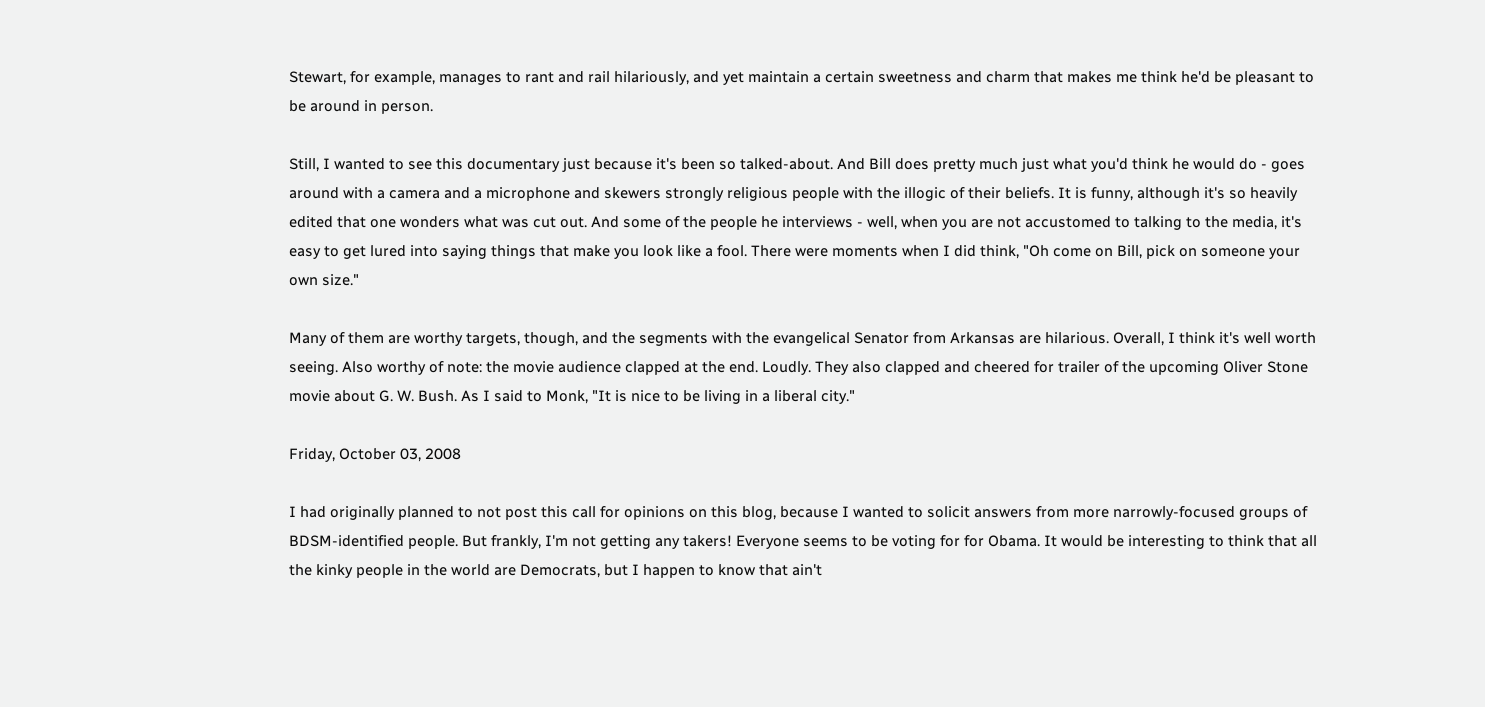Stewart, for example, manages to rant and rail hilariously, and yet maintain a certain sweetness and charm that makes me think he'd be pleasant to be around in person.

Still, I wanted to see this documentary just because it's been so talked-about. And Bill does pretty much just what you'd think he would do - goes around with a camera and a microphone and skewers strongly religious people with the illogic of their beliefs. It is funny, although it's so heavily edited that one wonders what was cut out. And some of the people he interviews - well, when you are not accustomed to talking to the media, it's easy to get lured into saying things that make you look like a fool. There were moments when I did think, "Oh come on Bill, pick on someone your own size."

Many of them are worthy targets, though, and the segments with the evangelical Senator from Arkansas are hilarious. Overall, I think it's well worth seeing. Also worthy of note: the movie audience clapped at the end. Loudly. They also clapped and cheered for trailer of the upcoming Oliver Stone movie about G. W. Bush. As I said to Monk, "It is nice to be living in a liberal city."

Friday, October 03, 2008

I had originally planned to not post this call for opinions on this blog, because I wanted to solicit answers from more narrowly-focused groups of BDSM-identified people. But frankly, I'm not getting any takers! Everyone seems to be voting for for Obama. It would be interesting to think that all the kinky people in the world are Democrats, but I happen to know that ain't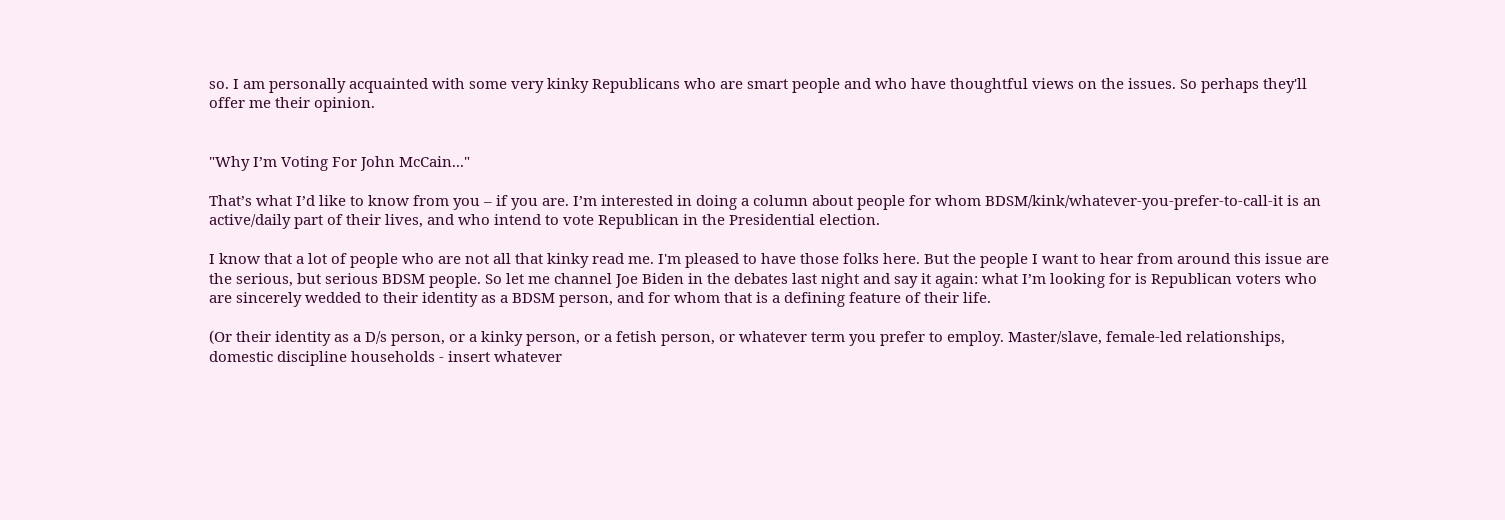so. I am personally acquainted with some very kinky Republicans who are smart people and who have thoughtful views on the issues. So perhaps they'll offer me their opinion.


"Why I’m Voting For John McCain..."

That’s what I’d like to know from you – if you are. I’m interested in doing a column about people for whom BDSM/kink/whatever-you-prefer-to-call-it is an active/daily part of their lives, and who intend to vote Republican in the Presidential election.

I know that a lot of people who are not all that kinky read me. I'm pleased to have those folks here. But the people I want to hear from around this issue are the serious, but serious BDSM people. So let me channel Joe Biden in the debates last night and say it again: what I’m looking for is Republican voters who are sincerely wedded to their identity as a BDSM person, and for whom that is a defining feature of their life.

(Or their identity as a D/s person, or a kinky person, or a fetish person, or whatever term you prefer to employ. Master/slave, female-led relationships, domestic discipline households - insert whatever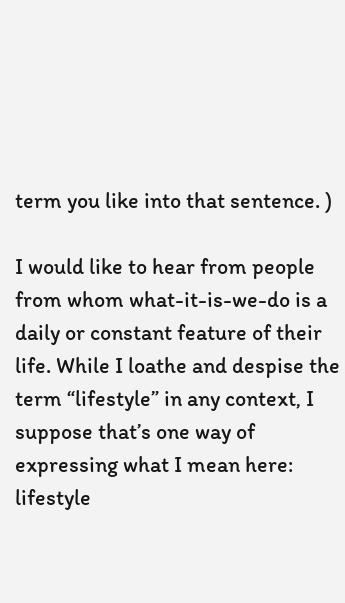term you like into that sentence. )

I would like to hear from people from whom what-it-is-we-do is a daily or constant feature of their life. While I loathe and despise the term “lifestyle” in any context, I suppose that’s one way of expressing what I mean here: lifestyle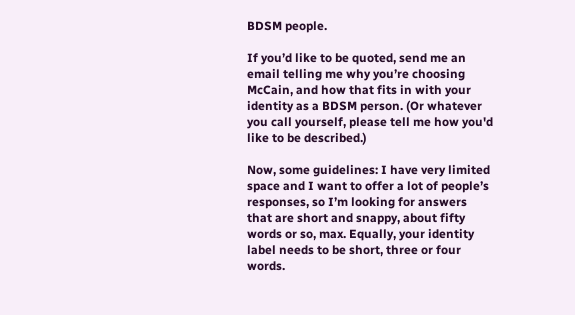BDSM people.

If you’d like to be quoted, send me an email telling me why you’re choosing McCain, and how that fits in with your identity as a BDSM person. (Or whatever you call yourself, please tell me how you'd like to be described.)

Now, some guidelines: I have very limited space and I want to offer a lot of people’s responses, so I’m looking for answers that are short and snappy, about fifty words or so, max. Equally, your identity label needs to be short, three or four words.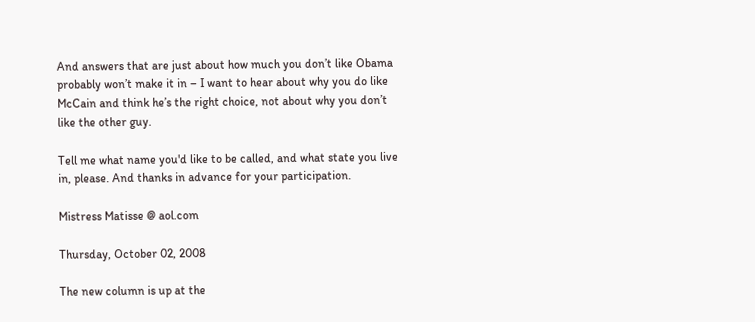And answers that are just about how much you don’t like Obama probably won’t make it in – I want to hear about why you do like McCain and think he’s the right choice, not about why you don’t like the other guy.

Tell me what name you'd like to be called, and what state you live in, please. And thanks in advance for your participation.

Mistress Matisse @ aol.com

Thursday, October 02, 2008

The new column is up at the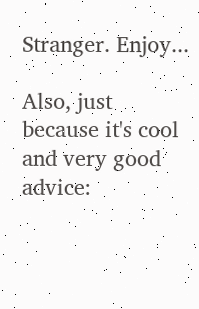Stranger. Enjoy...

Also, just because it's cool and very good advice: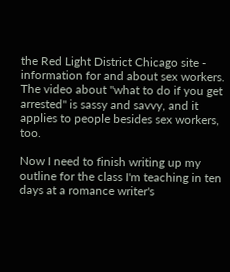the Red Light District Chicago site - information for and about sex workers. The video about "what to do if you get arrested" is sassy and savvy, and it applies to people besides sex workers, too.

Now I need to finish writing up my outline for the class I'm teaching in ten days at a romance writer's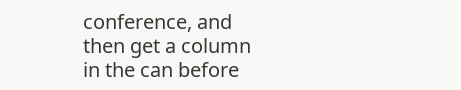conference, and then get a column in the can before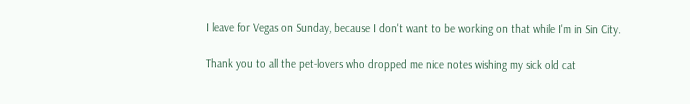I leave for Vegas on Sunday, because I don't want to be working on that while I'm in Sin City.

Thank you to all the pet-lovers who dropped me nice notes wishing my sick old cat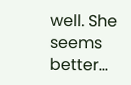well. She seems better...